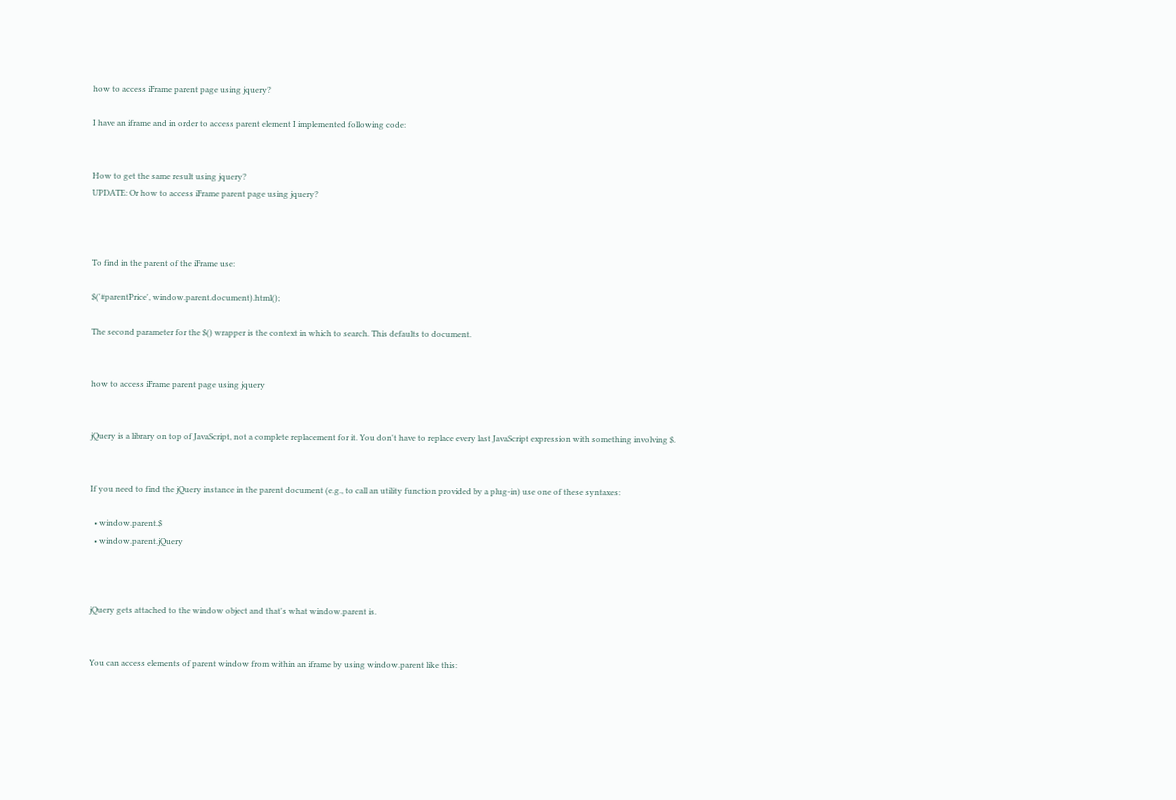how to access iFrame parent page using jquery?

I have an iframe and in order to access parent element I implemented following code:


How to get the same result using jquery?
UPDATE: Or how to access iFrame parent page using jquery?



To find in the parent of the iFrame use:

$('#parentPrice', window.parent.document).html();

The second parameter for the $() wrapper is the context in which to search. This defaults to document.


how to access iFrame parent page using jquery


jQuery is a library on top of JavaScript, not a complete replacement for it. You don't have to replace every last JavaScript expression with something involving $.


If you need to find the jQuery instance in the parent document (e.g., to call an utility function provided by a plug-in) use one of these syntaxes:

  • window.parent.$
  • window.parent.jQuery



jQuery gets attached to the window object and that's what window.parent is.


You can access elements of parent window from within an iframe by using window.parent like this: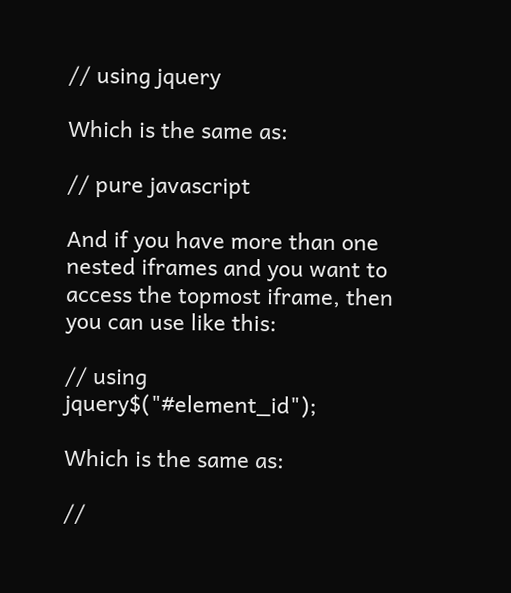// using jquery

Which is the same as:

// pure javascript

And if you have more than one nested iframes and you want to access the topmost iframe, then you can use like this:

// using jquery$("#element_id");

Which is the same as:

//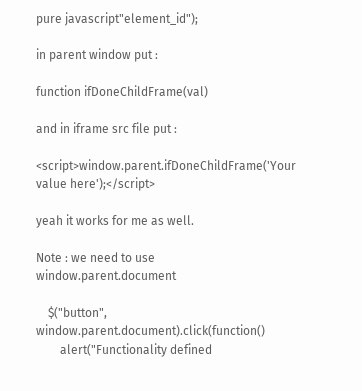pure javascript"element_id");

in parent window put :

function ifDoneChildFrame(val)

and in iframe src file put :

<script>window.parent.ifDoneChildFrame('Your value here');</script>

yeah it works for me as well.

Note : we need to use window.parent.document

    $("button", window.parent.document).click(function()
        alert("Functionality defined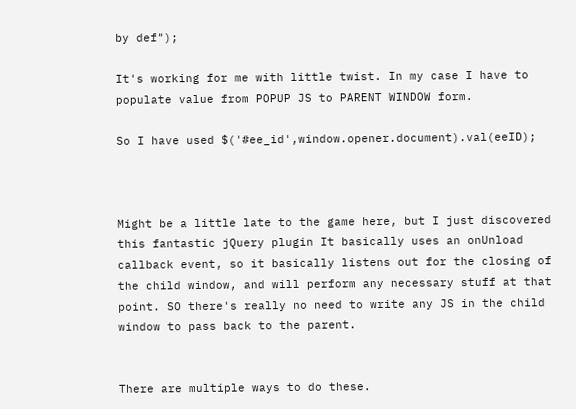by def");

It's working for me with little twist. In my case I have to populate value from POPUP JS to PARENT WINDOW form.

So I have used $('#ee_id',window.opener.document).val(eeID);



Might be a little late to the game here, but I just discovered this fantastic jQuery plugin It basically uses an onUnload callback event, so it basically listens out for the closing of the child window, and will perform any necessary stuff at that point. SO there's really no need to write any JS in the child window to pass back to the parent.


There are multiple ways to do these.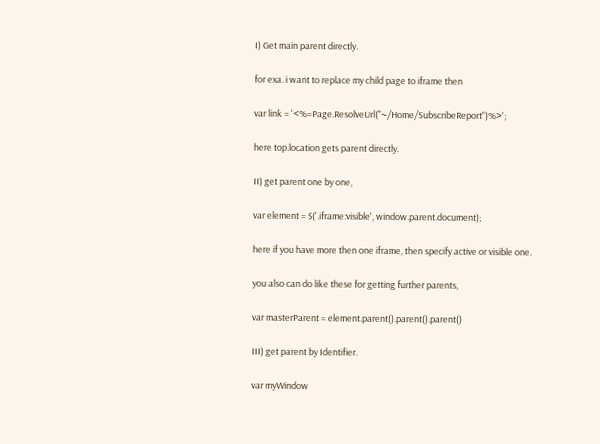I) Get main parent directly.

for exa. i want to replace my child page to iframe then

var link = '<%=Page.ResolveUrl("~/Home/SubscribeReport")%>';

here top.location gets parent directly.

II) get parent one by one,

var element = $('.iframe:visible', window.parent.document);

here if you have more then one iframe, then specify active or visible one.

you also can do like these for getting further parents,

var masterParent = element.parent().parent().parent()

III) get parent by Identifier.

var myWindow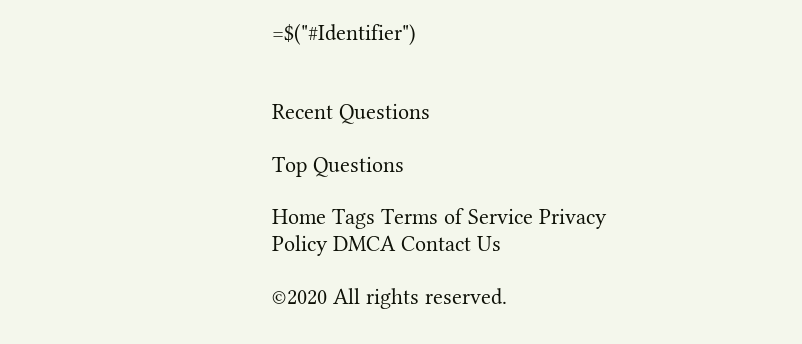=$("#Identifier")


Recent Questions

Top Questions

Home Tags Terms of Service Privacy Policy DMCA Contact Us

©2020 All rights reserved.